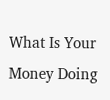What Is Your Money Doing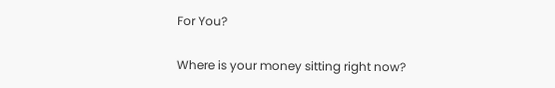For You?

Where is your money sitting right now?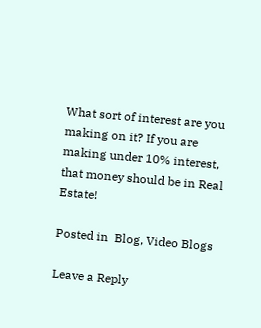What sort of interest are you making on it? If you are making under 10% interest, that money should be in Real Estate!

Posted in  Blog, Video Blogs

Leave a Reply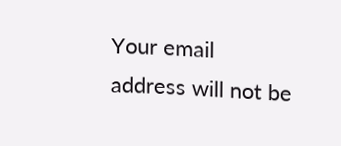Your email address will not be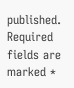published. Required fields are marked *